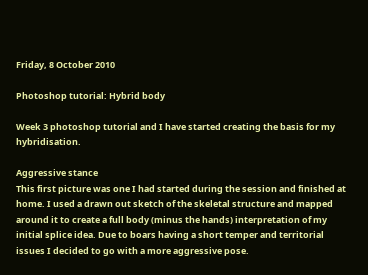Friday, 8 October 2010

Photoshop tutorial: Hybrid body

Week 3 photoshop tutorial and I have started creating the basis for my hybridisation.

Aggressive stance
This first picture was one I had started during the session and finished at home. I used a drawn out sketch of the skeletal structure and mapped around it to create a full body (minus the hands) interpretation of my initial splice idea. Due to boars having a short temper and territorial issues I decided to go with a more aggressive pose.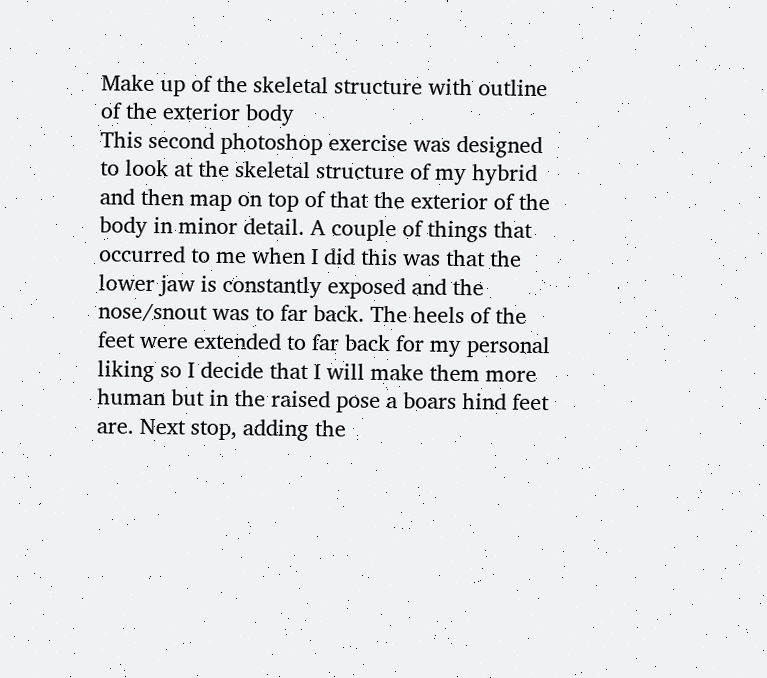Make up of the skeletal structure with outline of the exterior body
This second photoshop exercise was designed to look at the skeletal structure of my hybrid and then map on top of that the exterior of the body in minor detail. A couple of things that occurred to me when I did this was that the lower jaw is constantly exposed and the nose/snout was to far back. The heels of the feet were extended to far back for my personal liking so I decide that I will make them more human but in the raised pose a boars hind feet are. Next stop, adding the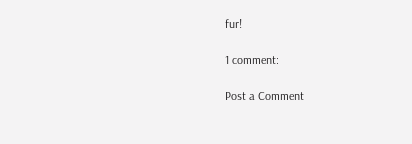fur!

1 comment:

Post a Comment